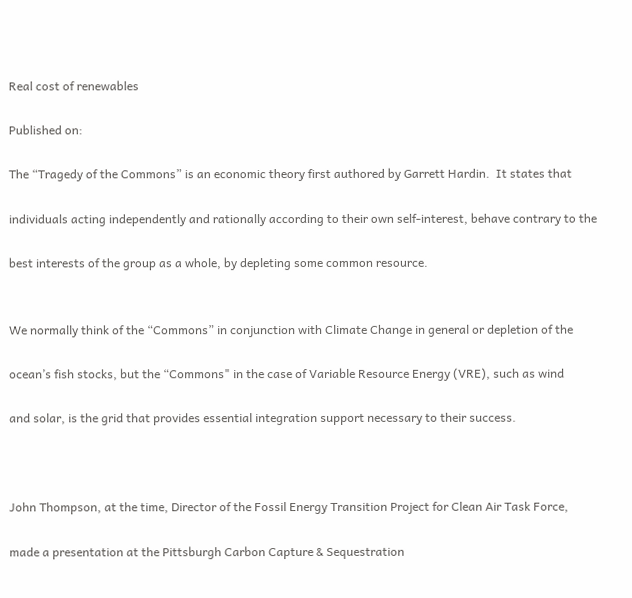Real cost of renewables

Published on:

The “Tragedy of the Commons” is an economic theory first authored by Garrett Hardin.  It states that

individuals acting independently and rationally according to their own self-interest, behave contrary to the

best interests of the group as a whole, by depleting some common resource.


We normally think of the “Commons” in conjunction with Climate Change in general or depletion of the

ocean’s fish stocks, but the “Commons" in the case of Variable Resource Energy (VRE), such as wind

and solar, is the grid that provides essential integration support necessary to their success.



John Thompson, at the time, Director of the Fossil Energy Transition Project for Clean Air Task Force,

made a presentation at the Pittsburgh Carbon Capture & Sequestration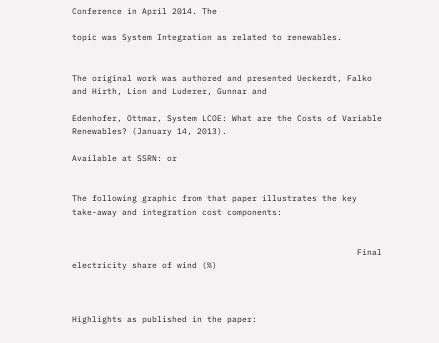Conference in April 2014. The

topic was System Integration as related to renewables.


The original work was authored and presented Ueckerdt, Falko and Hirth, Lion and Luderer, Gunnar and

Edenhofer, Ottmar, System LCOE: What are the Costs of Variable Renewables? (January 14, 2013).

Available at SSRN: or


The following graphic from that paper illustrates the key take-away and integration cost components:


                                                         Final electricity share of wind (%)



Highlights as published in the paper: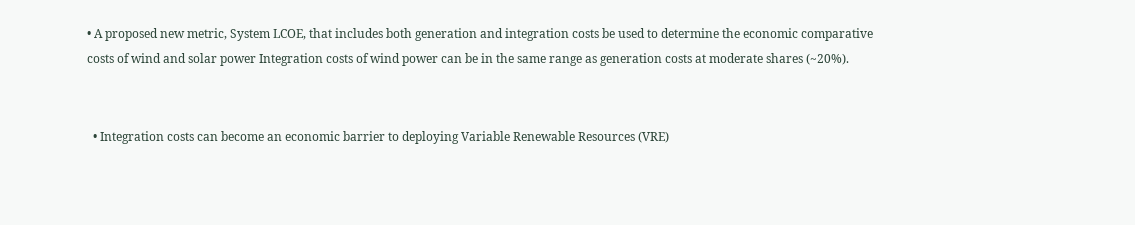• A proposed new metric, System LCOE, that includes both generation and integration costs be used to determine the economic comparative costs of wind and solar power Integration costs of wind power can be in the same range as generation costs at moderate shares (~20%).


  • Integration costs can become an economic barrier to deploying Variable Renewable Resources (VRE)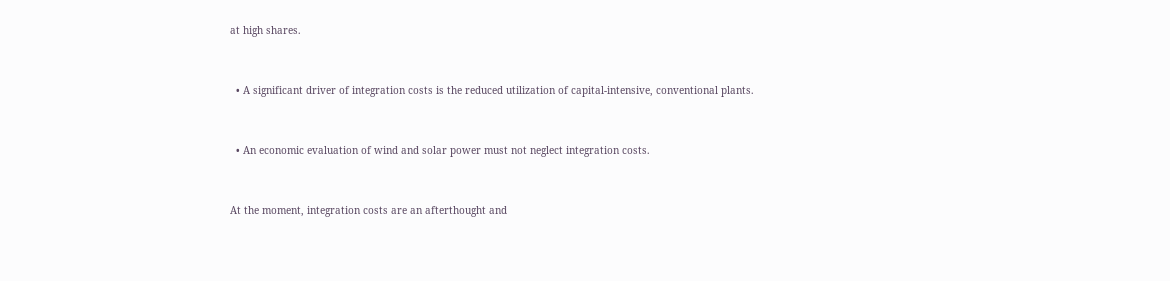at high shares.


  • A significant driver of integration costs is the reduced utilization of capital-intensive, conventional plants.


  • An economic evaluation of wind and solar power must not neglect integration costs.


At the moment, integration costs are an afterthought and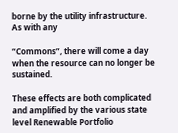borne by the utility infrastructure. As with any

“Commons”, there will come a day when the resource can no longer be sustained.

These effects are both complicated and amplified by the various state level Renewable Portfolio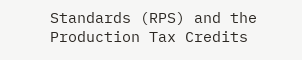Standards (RPS) and the Production Tax Credits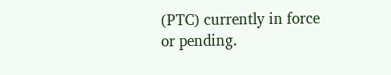(PTC) currently in force or pending.